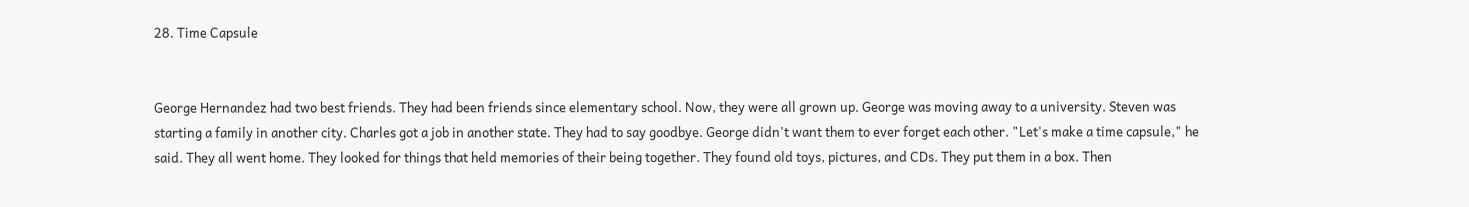28. Time Capsule


George Hernandez had two best friends. They had been friends since elementary school. Now, they were all grown up. George was moving away to a university. Steven was starting a family in another city. Charles got a job in another state. They had to say goodbye. George didn't want them to ever forget each other. "Let's make a time capsule," he said. They all went home. They looked for things that held memories of their being together. They found old toys, pictures, and CDs. They put them in a box. Then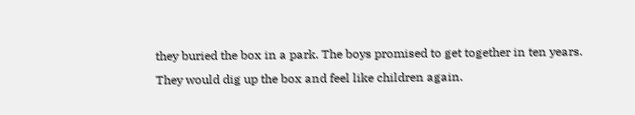they buried the box in a park. The boys promised to get together in ten years. They would dig up the box and feel like children again.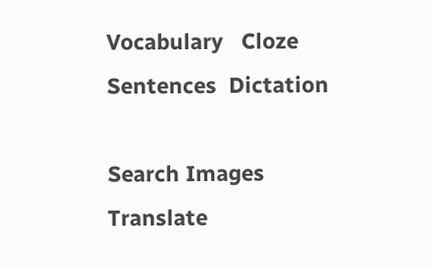Vocabulary   Cloze   Sentences  Dictation

Search Images      Translate